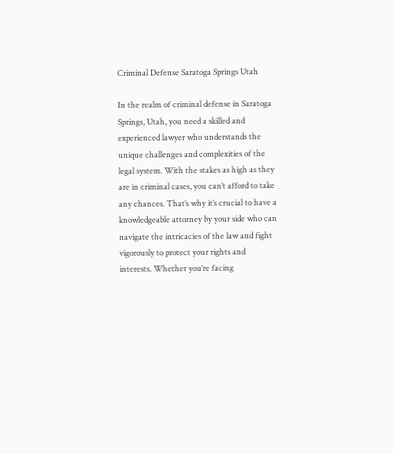Criminal Defense Saratoga Springs Utah

In the realm of criminal defense in Saratoga Springs, Utah, you need a skilled and experienced lawyer who understands the unique challenges and complexities of the legal system. With the stakes as high as they are in criminal cases, you can’t afford to take any chances. That’s why it’s crucial to have a knowledgeable attorney by your side who can navigate the intricacies of the law and fight vigorously to protect your rights and interests. Whether you’re facing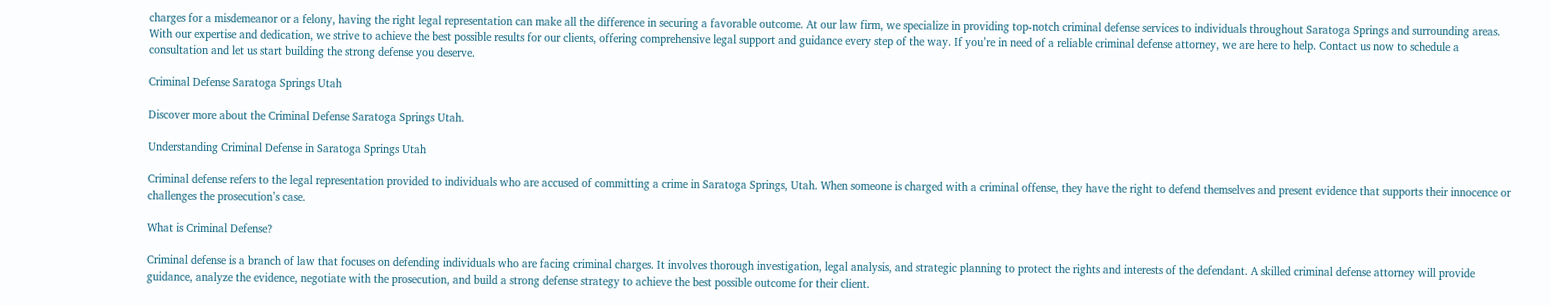charges for a misdemeanor or a felony, having the right legal representation can make all the difference in securing a favorable outcome. At our law firm, we specialize in providing top-notch criminal defense services to individuals throughout Saratoga Springs and surrounding areas. With our expertise and dedication, we strive to achieve the best possible results for our clients, offering comprehensive legal support and guidance every step of the way. If you’re in need of a reliable criminal defense attorney, we are here to help. Contact us now to schedule a consultation and let us start building the strong defense you deserve.

Criminal Defense Saratoga Springs Utah

Discover more about the Criminal Defense Saratoga Springs Utah.

Understanding Criminal Defense in Saratoga Springs Utah

Criminal defense refers to the legal representation provided to individuals who are accused of committing a crime in Saratoga Springs, Utah. When someone is charged with a criminal offense, they have the right to defend themselves and present evidence that supports their innocence or challenges the prosecution’s case.

What is Criminal Defense?

Criminal defense is a branch of law that focuses on defending individuals who are facing criminal charges. It involves thorough investigation, legal analysis, and strategic planning to protect the rights and interests of the defendant. A skilled criminal defense attorney will provide guidance, analyze the evidence, negotiate with the prosecution, and build a strong defense strategy to achieve the best possible outcome for their client.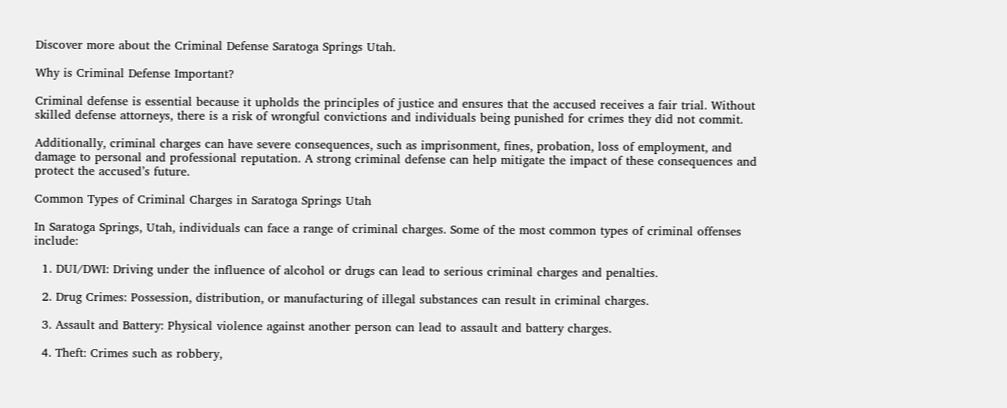Discover more about the Criminal Defense Saratoga Springs Utah.

Why is Criminal Defense Important?

Criminal defense is essential because it upholds the principles of justice and ensures that the accused receives a fair trial. Without skilled defense attorneys, there is a risk of wrongful convictions and individuals being punished for crimes they did not commit.

Additionally, criminal charges can have severe consequences, such as imprisonment, fines, probation, loss of employment, and damage to personal and professional reputation. A strong criminal defense can help mitigate the impact of these consequences and protect the accused’s future.

Common Types of Criminal Charges in Saratoga Springs Utah

In Saratoga Springs, Utah, individuals can face a range of criminal charges. Some of the most common types of criminal offenses include:

  1. DUI/DWI: Driving under the influence of alcohol or drugs can lead to serious criminal charges and penalties.

  2. Drug Crimes: Possession, distribution, or manufacturing of illegal substances can result in criminal charges.

  3. Assault and Battery: Physical violence against another person can lead to assault and battery charges.

  4. Theft: Crimes such as robbery,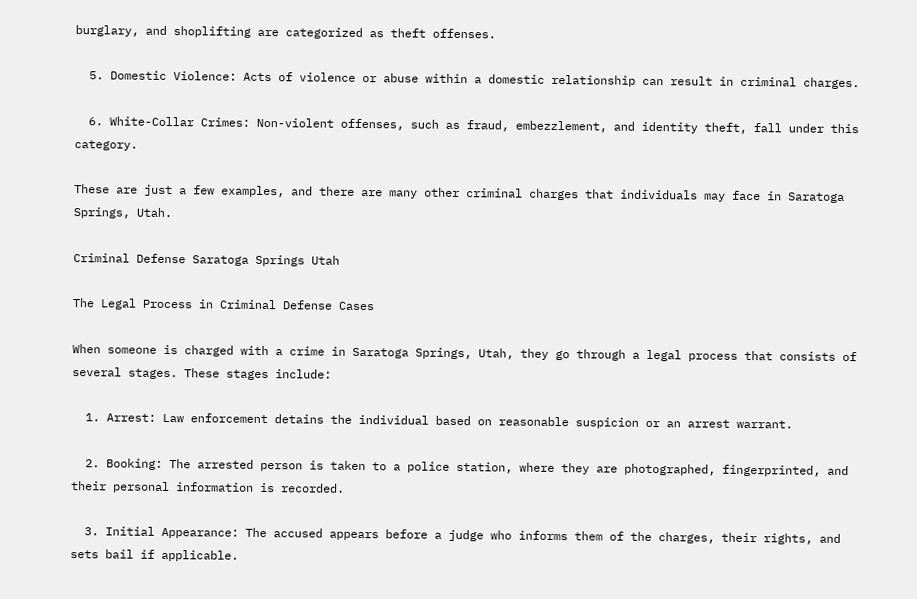burglary, and shoplifting are categorized as theft offenses.

  5. Domestic Violence: Acts of violence or abuse within a domestic relationship can result in criminal charges.

  6. White-Collar Crimes: Non-violent offenses, such as fraud, embezzlement, and identity theft, fall under this category.

These are just a few examples, and there are many other criminal charges that individuals may face in Saratoga Springs, Utah.

Criminal Defense Saratoga Springs Utah

The Legal Process in Criminal Defense Cases

When someone is charged with a crime in Saratoga Springs, Utah, they go through a legal process that consists of several stages. These stages include:

  1. Arrest: Law enforcement detains the individual based on reasonable suspicion or an arrest warrant.

  2. Booking: The arrested person is taken to a police station, where they are photographed, fingerprinted, and their personal information is recorded.

  3. Initial Appearance: The accused appears before a judge who informs them of the charges, their rights, and sets bail if applicable.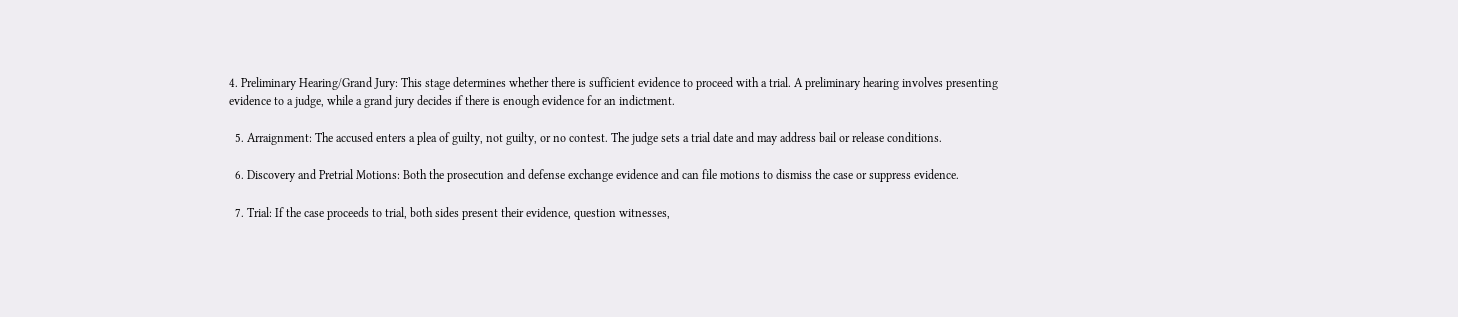4. Preliminary Hearing/Grand Jury: This stage determines whether there is sufficient evidence to proceed with a trial. A preliminary hearing involves presenting evidence to a judge, while a grand jury decides if there is enough evidence for an indictment.

  5. Arraignment: The accused enters a plea of guilty, not guilty, or no contest. The judge sets a trial date and may address bail or release conditions.

  6. Discovery and Pretrial Motions: Both the prosecution and defense exchange evidence and can file motions to dismiss the case or suppress evidence.

  7. Trial: If the case proceeds to trial, both sides present their evidence, question witnesses,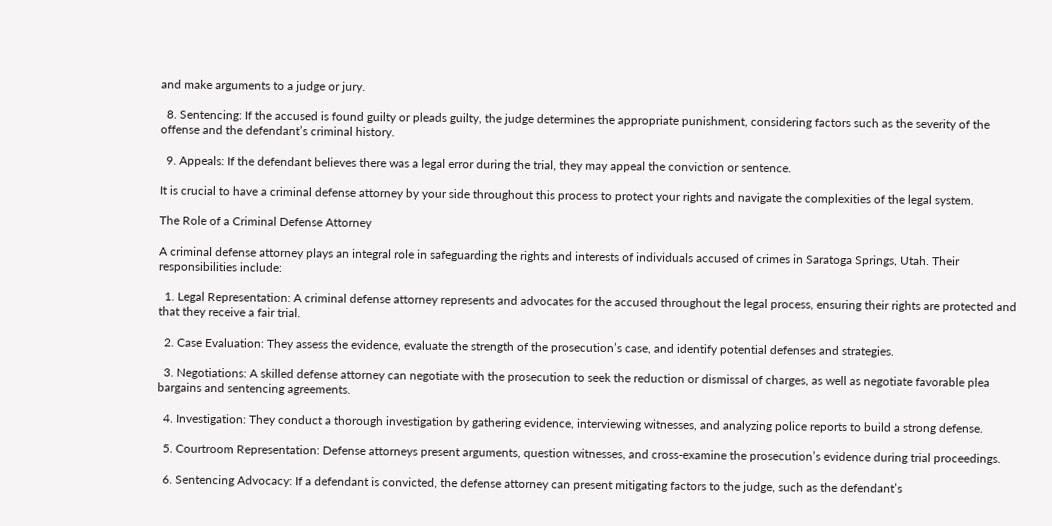and make arguments to a judge or jury.

  8. Sentencing: If the accused is found guilty or pleads guilty, the judge determines the appropriate punishment, considering factors such as the severity of the offense and the defendant’s criminal history.

  9. Appeals: If the defendant believes there was a legal error during the trial, they may appeal the conviction or sentence.

It is crucial to have a criminal defense attorney by your side throughout this process to protect your rights and navigate the complexities of the legal system.

The Role of a Criminal Defense Attorney

A criminal defense attorney plays an integral role in safeguarding the rights and interests of individuals accused of crimes in Saratoga Springs, Utah. Their responsibilities include:

  1. Legal Representation: A criminal defense attorney represents and advocates for the accused throughout the legal process, ensuring their rights are protected and that they receive a fair trial.

  2. Case Evaluation: They assess the evidence, evaluate the strength of the prosecution’s case, and identify potential defenses and strategies.

  3. Negotiations: A skilled defense attorney can negotiate with the prosecution to seek the reduction or dismissal of charges, as well as negotiate favorable plea bargains and sentencing agreements.

  4. Investigation: They conduct a thorough investigation by gathering evidence, interviewing witnesses, and analyzing police reports to build a strong defense.

  5. Courtroom Representation: Defense attorneys present arguments, question witnesses, and cross-examine the prosecution’s evidence during trial proceedings.

  6. Sentencing Advocacy: If a defendant is convicted, the defense attorney can present mitigating factors to the judge, such as the defendant’s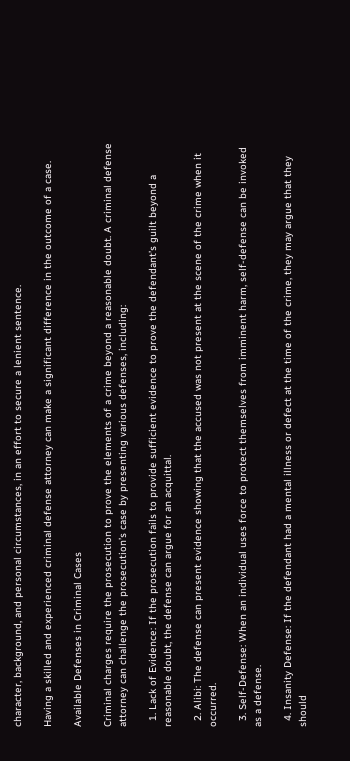character, background, and personal circumstances, in an effort to secure a lenient sentence.

Having a skilled and experienced criminal defense attorney can make a significant difference in the outcome of a case.

Available Defenses in Criminal Cases

Criminal charges require the prosecution to prove the elements of a crime beyond a reasonable doubt. A criminal defense attorney can challenge the prosecution’s case by presenting various defenses, including:

  1. Lack of Evidence: If the prosecution fails to provide sufficient evidence to prove the defendant’s guilt beyond a reasonable doubt, the defense can argue for an acquittal.

  2. Alibi: The defense can present evidence showing that the accused was not present at the scene of the crime when it occurred.

  3. Self-Defense: When an individual uses force to protect themselves from imminent harm, self-defense can be invoked as a defense.

  4. Insanity Defense: If the defendant had a mental illness or defect at the time of the crime, they may argue that they should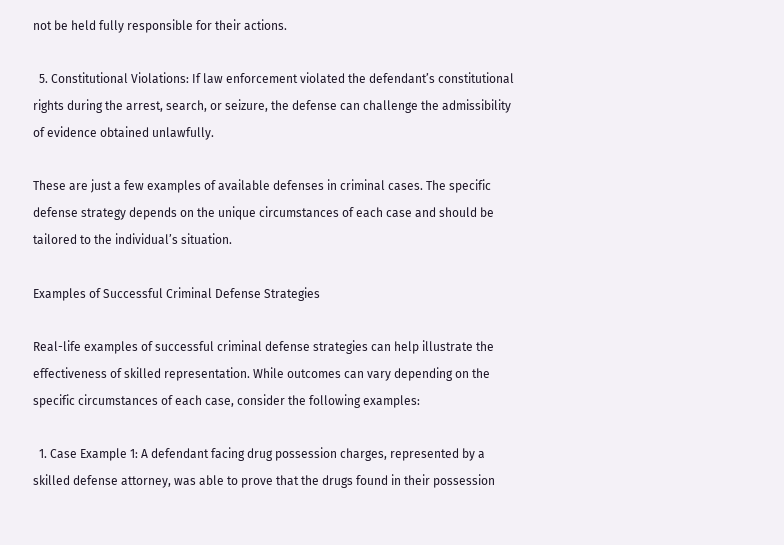not be held fully responsible for their actions.

  5. Constitutional Violations: If law enforcement violated the defendant’s constitutional rights during the arrest, search, or seizure, the defense can challenge the admissibility of evidence obtained unlawfully.

These are just a few examples of available defenses in criminal cases. The specific defense strategy depends on the unique circumstances of each case and should be tailored to the individual’s situation.

Examples of Successful Criminal Defense Strategies

Real-life examples of successful criminal defense strategies can help illustrate the effectiveness of skilled representation. While outcomes can vary depending on the specific circumstances of each case, consider the following examples:

  1. Case Example 1: A defendant facing drug possession charges, represented by a skilled defense attorney, was able to prove that the drugs found in their possession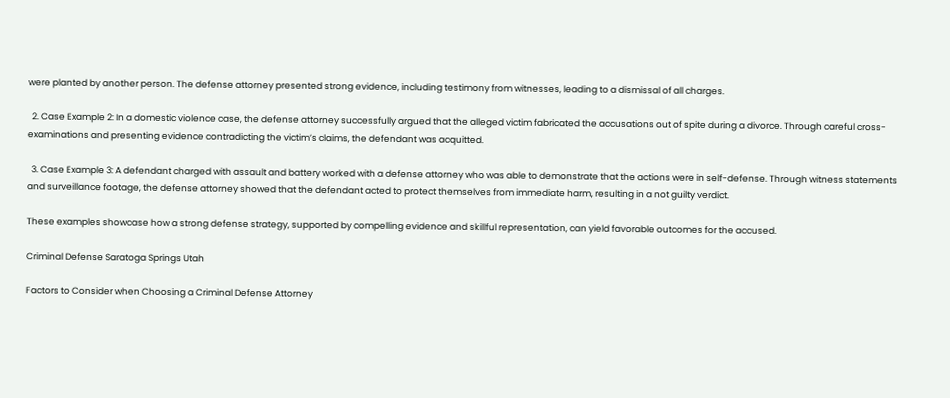were planted by another person. The defense attorney presented strong evidence, including testimony from witnesses, leading to a dismissal of all charges.

  2. Case Example 2: In a domestic violence case, the defense attorney successfully argued that the alleged victim fabricated the accusations out of spite during a divorce. Through careful cross-examinations and presenting evidence contradicting the victim’s claims, the defendant was acquitted.

  3. Case Example 3: A defendant charged with assault and battery worked with a defense attorney who was able to demonstrate that the actions were in self-defense. Through witness statements and surveillance footage, the defense attorney showed that the defendant acted to protect themselves from immediate harm, resulting in a not guilty verdict.

These examples showcase how a strong defense strategy, supported by compelling evidence and skillful representation, can yield favorable outcomes for the accused.

Criminal Defense Saratoga Springs Utah

Factors to Consider when Choosing a Criminal Defense Attorney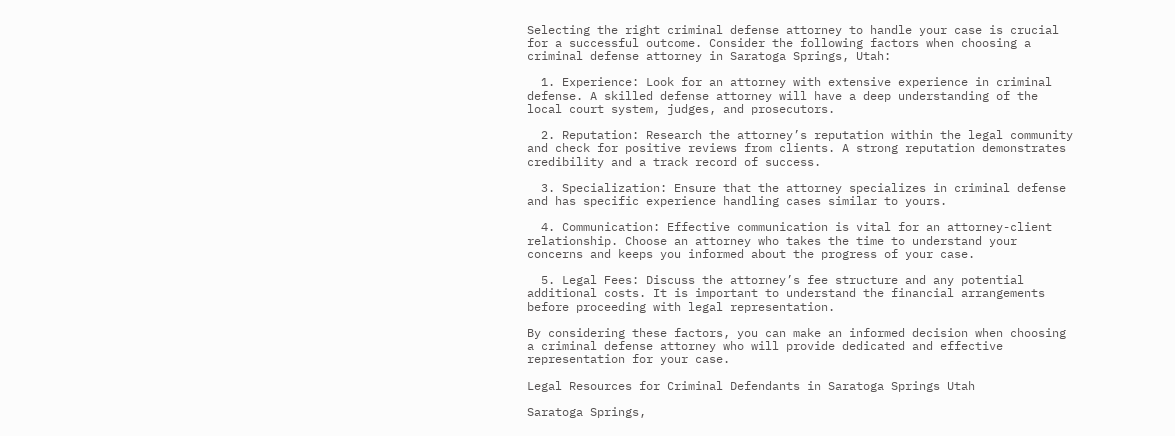Selecting the right criminal defense attorney to handle your case is crucial for a successful outcome. Consider the following factors when choosing a criminal defense attorney in Saratoga Springs, Utah:

  1. Experience: Look for an attorney with extensive experience in criminal defense. A skilled defense attorney will have a deep understanding of the local court system, judges, and prosecutors.

  2. Reputation: Research the attorney’s reputation within the legal community and check for positive reviews from clients. A strong reputation demonstrates credibility and a track record of success.

  3. Specialization: Ensure that the attorney specializes in criminal defense and has specific experience handling cases similar to yours.

  4. Communication: Effective communication is vital for an attorney-client relationship. Choose an attorney who takes the time to understand your concerns and keeps you informed about the progress of your case.

  5. Legal Fees: Discuss the attorney’s fee structure and any potential additional costs. It is important to understand the financial arrangements before proceeding with legal representation.

By considering these factors, you can make an informed decision when choosing a criminal defense attorney who will provide dedicated and effective representation for your case.

Legal Resources for Criminal Defendants in Saratoga Springs Utah

Saratoga Springs,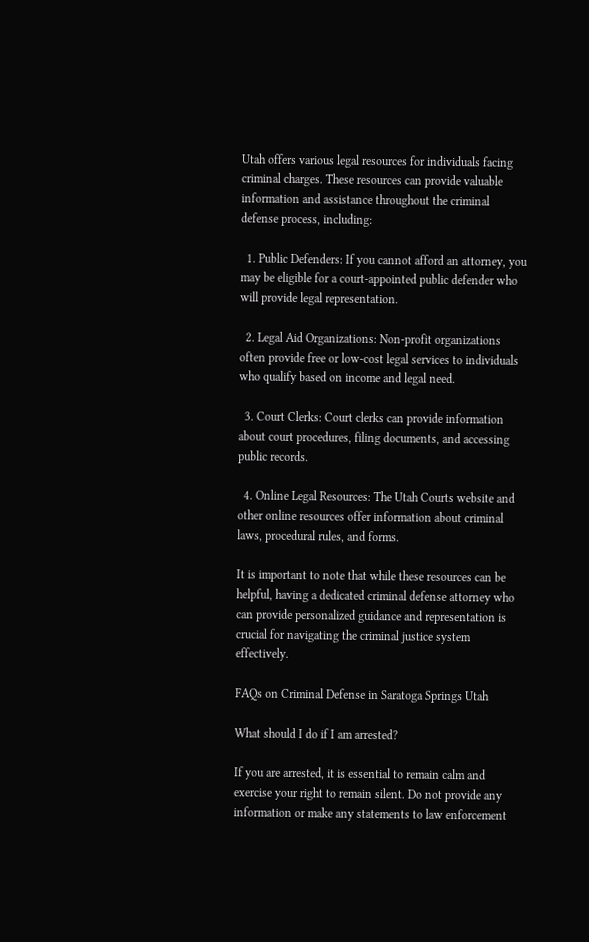Utah offers various legal resources for individuals facing criminal charges. These resources can provide valuable information and assistance throughout the criminal defense process, including:

  1. Public Defenders: If you cannot afford an attorney, you may be eligible for a court-appointed public defender who will provide legal representation.

  2. Legal Aid Organizations: Non-profit organizations often provide free or low-cost legal services to individuals who qualify based on income and legal need.

  3. Court Clerks: Court clerks can provide information about court procedures, filing documents, and accessing public records.

  4. Online Legal Resources: The Utah Courts website and other online resources offer information about criminal laws, procedural rules, and forms.

It is important to note that while these resources can be helpful, having a dedicated criminal defense attorney who can provide personalized guidance and representation is crucial for navigating the criminal justice system effectively.

FAQs on Criminal Defense in Saratoga Springs Utah

What should I do if I am arrested?

If you are arrested, it is essential to remain calm and exercise your right to remain silent. Do not provide any information or make any statements to law enforcement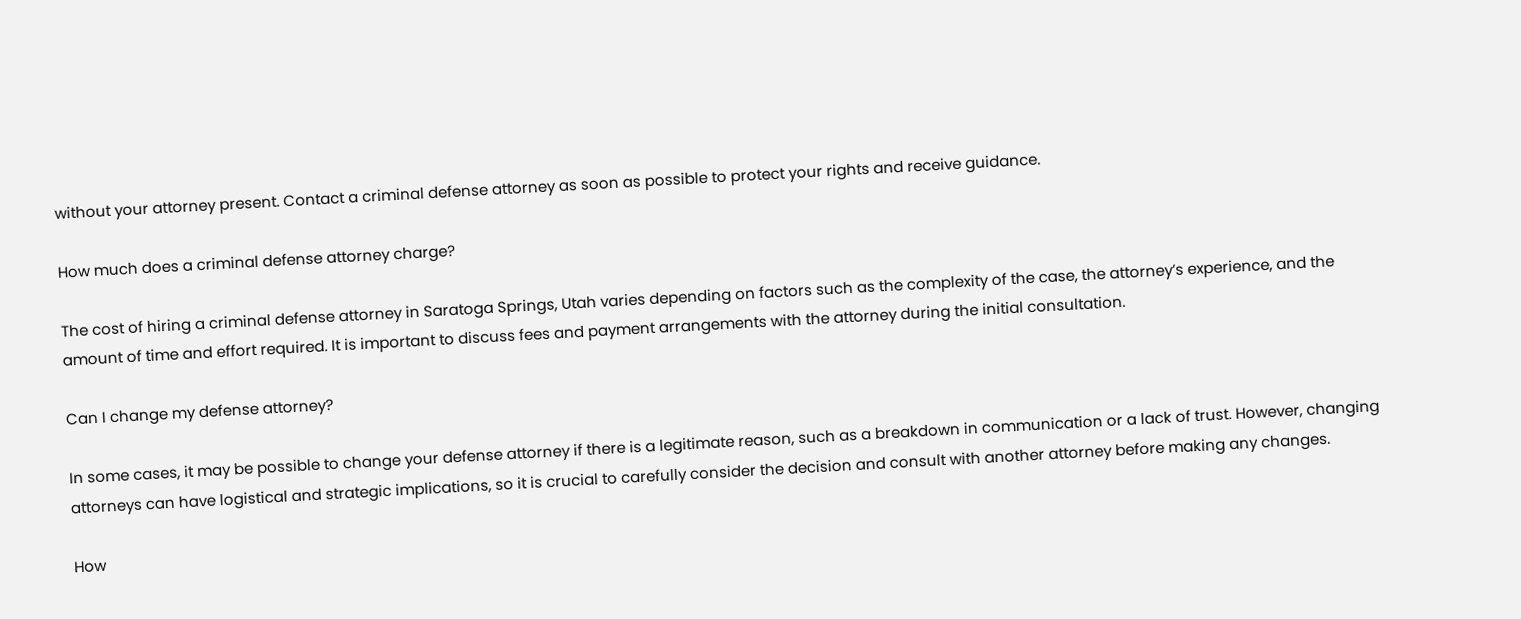without your attorney present. Contact a criminal defense attorney as soon as possible to protect your rights and receive guidance.

How much does a criminal defense attorney charge?

The cost of hiring a criminal defense attorney in Saratoga Springs, Utah varies depending on factors such as the complexity of the case, the attorney’s experience, and the amount of time and effort required. It is important to discuss fees and payment arrangements with the attorney during the initial consultation.

Can I change my defense attorney?

In some cases, it may be possible to change your defense attorney if there is a legitimate reason, such as a breakdown in communication or a lack of trust. However, changing attorneys can have logistical and strategic implications, so it is crucial to carefully consider the decision and consult with another attorney before making any changes.

How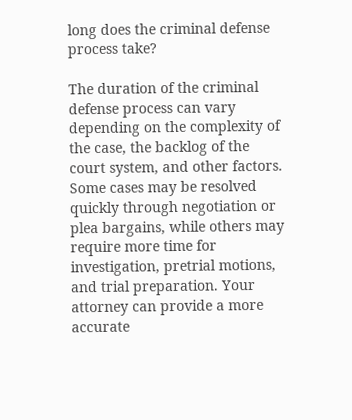long does the criminal defense process take?

The duration of the criminal defense process can vary depending on the complexity of the case, the backlog of the court system, and other factors. Some cases may be resolved quickly through negotiation or plea bargains, while others may require more time for investigation, pretrial motions, and trial preparation. Your attorney can provide a more accurate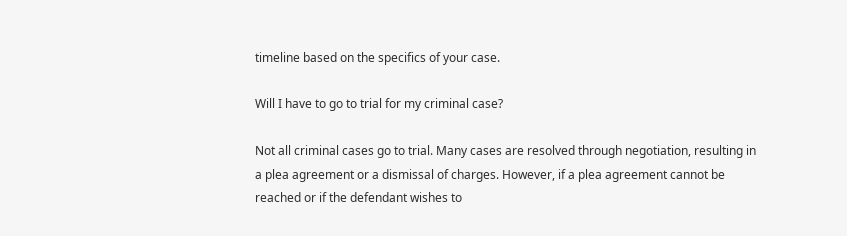timeline based on the specifics of your case.

Will I have to go to trial for my criminal case?

Not all criminal cases go to trial. Many cases are resolved through negotiation, resulting in a plea agreement or a dismissal of charges. However, if a plea agreement cannot be reached or if the defendant wishes to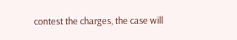contest the charges, the case will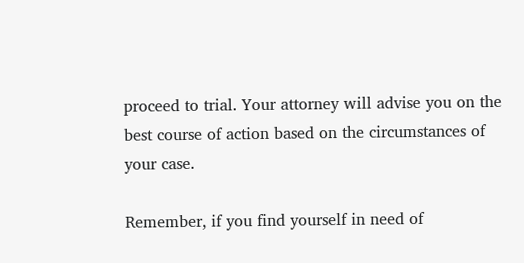proceed to trial. Your attorney will advise you on the best course of action based on the circumstances of your case.

Remember, if you find yourself in need of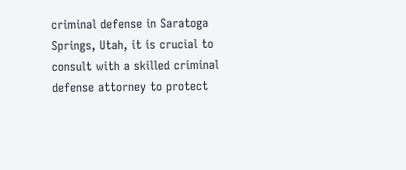criminal defense in Saratoga Springs, Utah, it is crucial to consult with a skilled criminal defense attorney to protect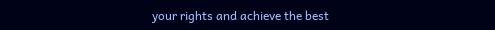your rights and achieve the best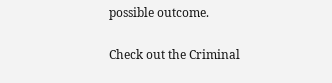possible outcome.

Check out the Criminal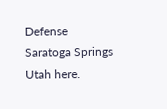Defense Saratoga Springs Utah here.